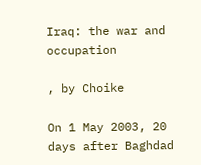Iraq: the war and occupation

, by Choike

On 1 May 2003, 20 days after Baghdad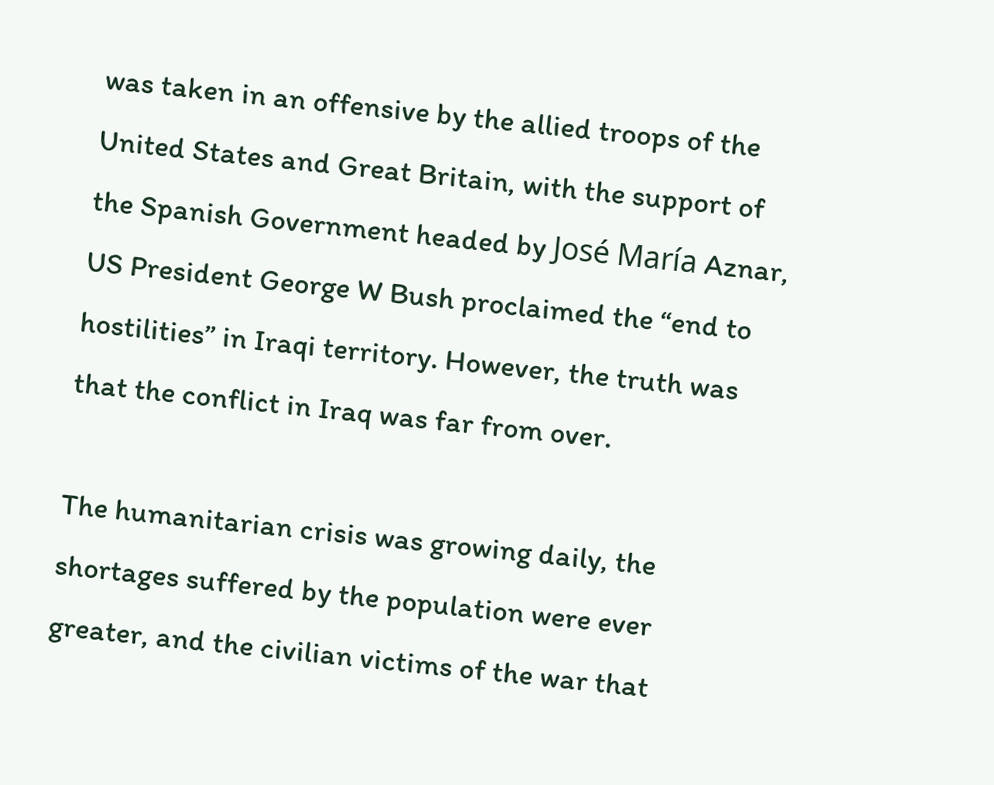was taken in an offensive by the allied troops of the United States and Great Britain, with the support of the Spanish Government headed by José María Aznar, US President George W Bush proclaimed the “end to hostilities” in Iraqi territory. However, the truth was that the conflict in Iraq was far from over.

The humanitarian crisis was growing daily, the shortages suffered by the population were ever greater, and the civilian victims of the war that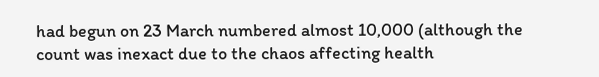had begun on 23 March numbered almost 10,000 (although the count was inexact due to the chaos affecting health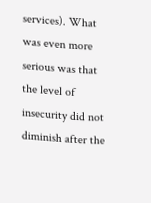services). What was even more serious was that the level of insecurity did not diminish after the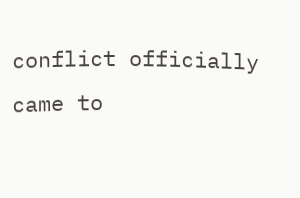conflict officially came to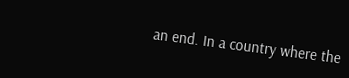an end. In a country where the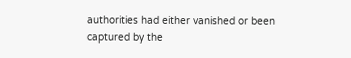authorities had either vanished or been captured by the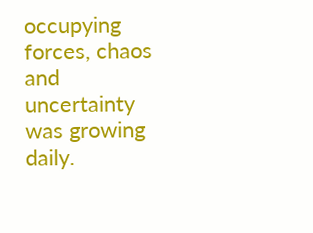occupying forces, chaos and uncertainty was growing daily.